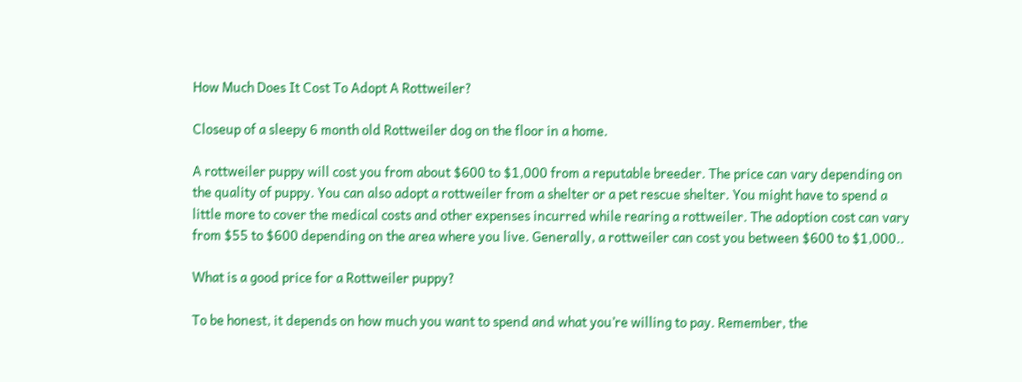How Much Does It Cost To Adopt A Rottweiler?

Closeup of a sleepy 6 month old Rottweiler dog on the floor in a home.

A rottweiler puppy will cost you from about $600 to $1,000 from a reputable breeder. The price can vary depending on the quality of puppy. You can also adopt a rottweiler from a shelter or a pet rescue shelter. You might have to spend a little more to cover the medical costs and other expenses incurred while rearing a rottweiler. The adoption cost can vary from $55 to $600 depending on the area where you live. Generally, a rottweiler can cost you between $600 to $1,000..

What is a good price for a Rottweiler puppy?

To be honest, it depends on how much you want to spend and what you’re willing to pay. Remember, the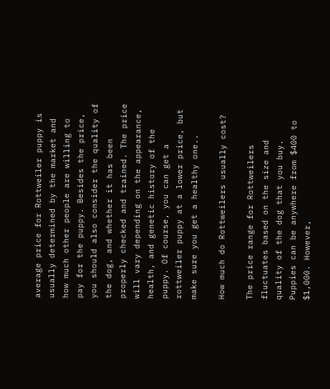average price for Rottweiler puppy is usually determined by the market and how much other people are willing to pay for the puppy. Besides the price, you should also consider the quality of the dog, and whether it has been properly checked and trained. The price will vary depending on the appearance, health, and genetic history of the puppy. Of course, you can get a rottweiler puppy at a lower price, but make sure you get a healthy one..

How much do Rottweilers usually cost?

The price range for Rottweilers fluctuates based on the size and quality of the dog that you buy. Puppies can be anywhere from $400 to $1,000. However,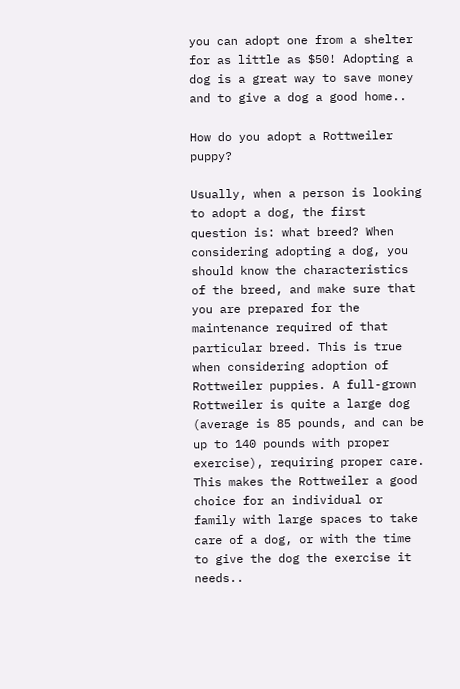you can adopt one from a shelter for as little as $50! Adopting a dog is a great way to save money and to give a dog a good home..

How do you adopt a Rottweiler puppy?

Usually, when a person is looking to adopt a dog, the first question is: what breed? When considering adopting a dog, you should know the characteristics of the breed, and make sure that you are prepared for the maintenance required of that particular breed. This is true when considering adoption of Rottweiler puppies. A full-grown Rottweiler is quite a large dog (average is 85 pounds, and can be up to 140 pounds with proper exercise), requiring proper care. This makes the Rottweiler a good choice for an individual or family with large spaces to take care of a dog, or with the time to give the dog the exercise it needs..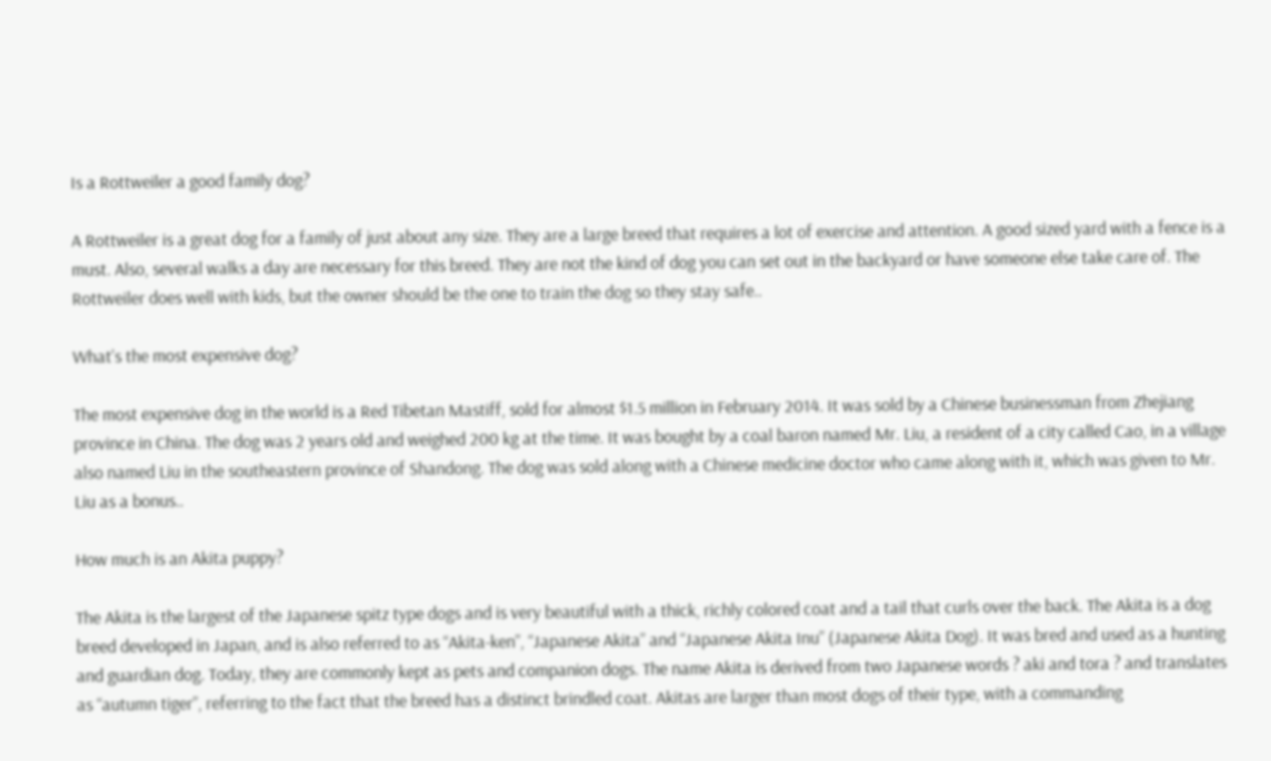Is a Rottweiler a good family dog?

A Rottweiler is a great dog for a family of just about any size. They are a large breed that requires a lot of exercise and attention. A good sized yard with a fence is a must. Also, several walks a day are necessary for this breed. They are not the kind of dog you can set out in the backyard or have someone else take care of. The Rottweiler does well with kids, but the owner should be the one to train the dog so they stay safe..

What’s the most expensive dog?

The most expensive dog in the world is a Red Tibetan Mastiff, sold for almost $1.5 million in February 2014. It was sold by a Chinese businessman from Zhejiang province in China. The dog was 2 years old and weighed 200 kg at the time. It was bought by a coal baron named Mr. Liu, a resident of a city called Cao, in a village also named Liu in the southeastern province of Shandong. The dog was sold along with a Chinese medicine doctor who came along with it, which was given to Mr. Liu as a bonus..

How much is an Akita puppy?

The Akita is the largest of the Japanese spitz type dogs and is very beautiful with a thick, richly colored coat and a tail that curls over the back. The Akita is a dog breed developed in Japan, and is also referred to as “Akita-ken”, “Japanese Akita” and “Japanese Akita Inu” (Japanese Akita Dog). It was bred and used as a hunting and guardian dog. Today, they are commonly kept as pets and companion dogs. The name Akita is derived from two Japanese words ? aki and tora ? and translates as “autumn tiger”, referring to the fact that the breed has a distinct brindled coat. Akitas are larger than most dogs of their type, with a commanding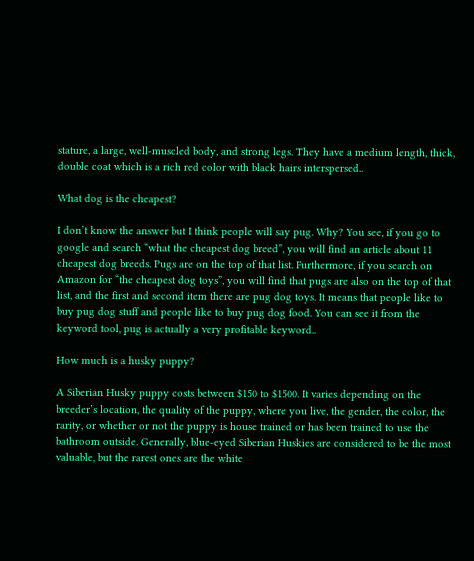stature, a large, well-muscled body, and strong legs. They have a medium length, thick, double coat which is a rich red color with black hairs interspersed..

What dog is the cheapest?

I don’t know the answer but I think people will say pug. Why? You see, if you go to google and search “what the cheapest dog breed”, you will find an article about 11 cheapest dog breeds. Pugs are on the top of that list. Furthermore, if you search on Amazon for “the cheapest dog toys”, you will find that pugs are also on the top of that list, and the first and second item there are pug dog toys. It means that people like to buy pug dog stuff and people like to buy pug dog food. You can see it from the keyword tool, pug is actually a very profitable keyword..

How much is a husky puppy?

A Siberian Husky puppy costs between $150 to $1500. It varies depending on the breeder’s location, the quality of the puppy, where you live, the gender, the color, the rarity, or whether or not the puppy is house trained or has been trained to use the bathroom outside. Generally, blue-eyed Siberian Huskies are considered to be the most valuable, but the rarest ones are the white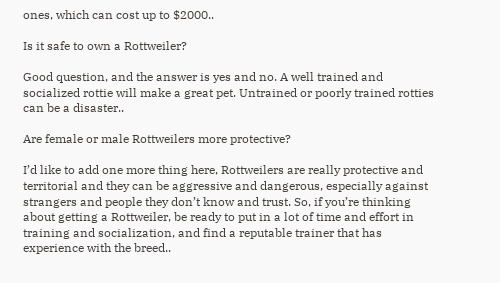ones, which can cost up to $2000..

Is it safe to own a Rottweiler?

Good question, and the answer is yes and no. A well trained and socialized rottie will make a great pet. Untrained or poorly trained rotties can be a disaster..

Are female or male Rottweilers more protective?

I’d like to add one more thing here, Rottweilers are really protective and territorial and they can be aggressive and dangerous, especially against strangers and people they don’t know and trust. So, if you’re thinking about getting a Rottweiler, be ready to put in a lot of time and effort in training and socialization, and find a reputable trainer that has experience with the breed..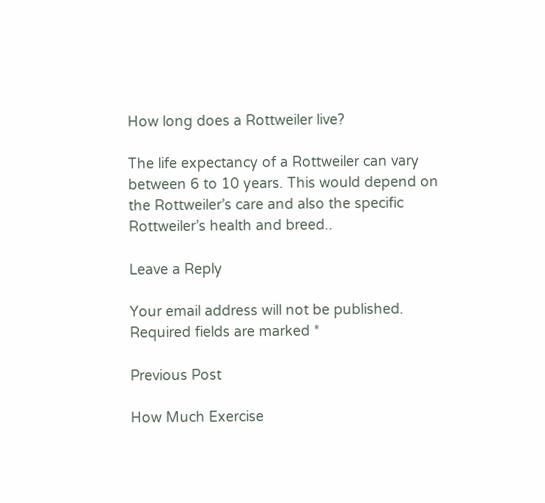How long does a Rottweiler live?

The life expectancy of a Rottweiler can vary between 6 to 10 years. This would depend on the Rottweiler’s care and also the specific Rottweiler’s health and breed..

Leave a Reply

Your email address will not be published. Required fields are marked *

Previous Post

How Much Exercise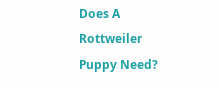Does A Rottweiler Puppy Need?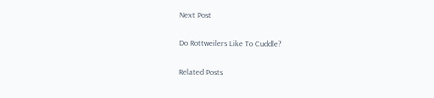Next Post

Do Rottweilers Like To Cuddle?

Related Posts